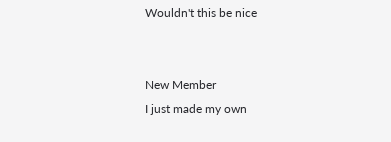Wouldn't this be nice


New Member
I just made my own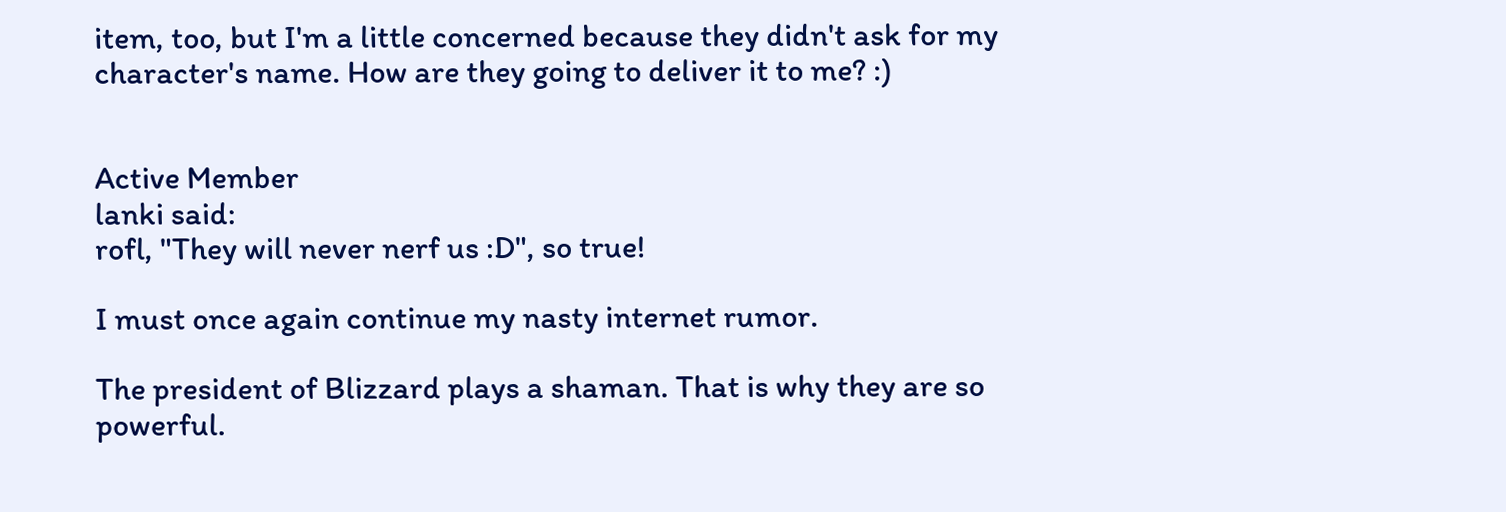item, too, but I'm a little concerned because they didn't ask for my character's name. How are they going to deliver it to me? :)


Active Member
lanki said:
rofl, "They will never nerf us :D", so true!

I must once again continue my nasty internet rumor.

The president of Blizzard plays a shaman. That is why they are so powerful.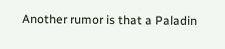Another rumor is that a Paladin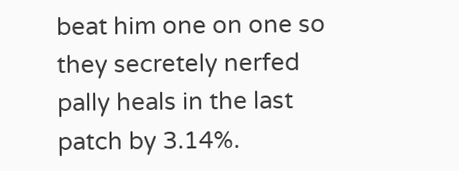beat him one on one so they secretely nerfed pally heals in the last patch by 3.14%.